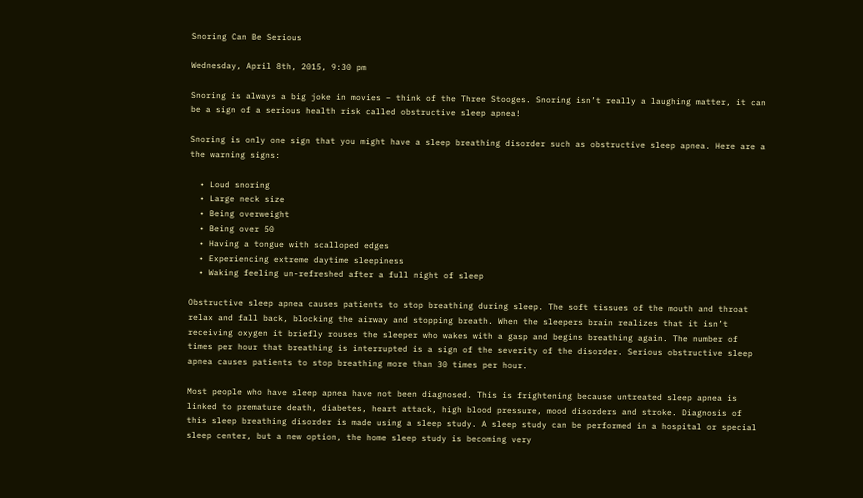Snoring Can Be Serious

Wednesday, April 8th, 2015, 9:30 pm

Snoring is always a big joke in movies – think of the Three Stooges. Snoring isn’t really a laughing matter, it can be a sign of a serious health risk called obstructive sleep apnea!

Snoring is only one sign that you might have a sleep breathing disorder such as obstructive sleep apnea. Here are a the warning signs:

  • Loud snoring
  • Large neck size
  • Being overweight
  • Being over 50
  • Having a tongue with scalloped edges
  • Experiencing extreme daytime sleepiness
  • Waking feeling un-refreshed after a full night of sleep

Obstructive sleep apnea causes patients to stop breathing during sleep. The soft tissues of the mouth and throat relax and fall back, blocking the airway and stopping breath. When the sleepers brain realizes that it isn’t receiving oxygen it briefly rouses the sleeper who wakes with a gasp and begins breathing again. The number of times per hour that breathing is interrupted is a sign of the severity of the disorder. Serious obstructive sleep apnea causes patients to stop breathing more than 30 times per hour.

Most people who have sleep apnea have not been diagnosed. This is frightening because untreated sleep apnea is linked to premature death, diabetes, heart attack, high blood pressure, mood disorders and stroke. Diagnosis of this sleep breathing disorder is made using a sleep study. A sleep study can be performed in a hospital or special sleep center, but a new option, the home sleep study is becoming very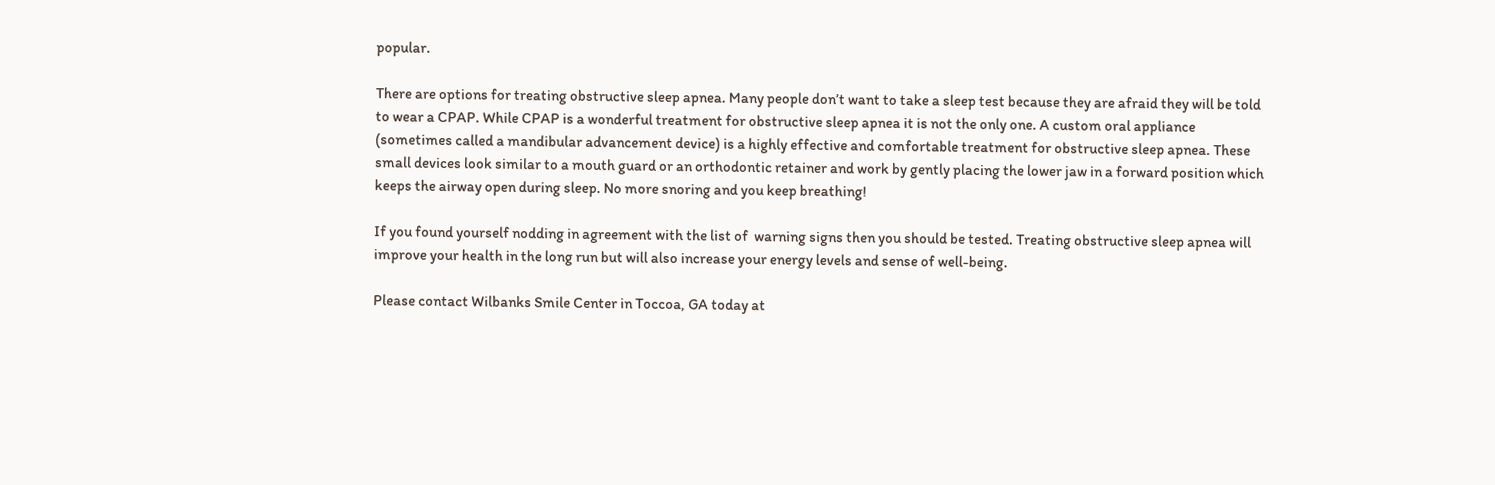popular.

There are options for treating obstructive sleep apnea. Many people don’t want to take a sleep test because they are afraid they will be told to wear a CPAP. While CPAP is a wonderful treatment for obstructive sleep apnea it is not the only one. A custom oral appliance (sometimes called a mandibular advancement device) is a highly effective and comfortable treatment for obstructive sleep apnea. These small devices look similar to a mouth guard or an orthodontic retainer and work by gently placing the lower jaw in a forward position which keeps the airway open during sleep. No more snoring and you keep breathing!

If you found yourself nodding in agreement with the list of  warning signs then you should be tested. Treating obstructive sleep apnea will improve your health in the long run but will also increase your energy levels and sense of well-being.

Please contact Wilbanks Smile Center in Toccoa, GA today at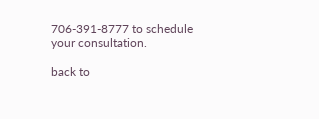706-391-8777 to schedule your consultation.

back to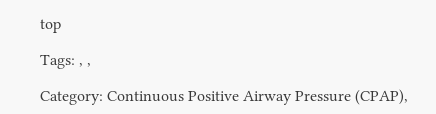top

Tags: , ,

Category: Continuous Positive Airway Pressure (CPAP),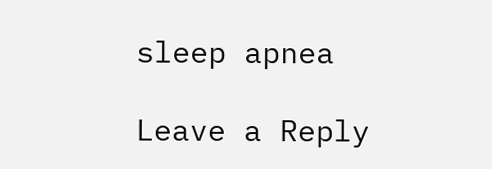sleep apnea

Leave a Reply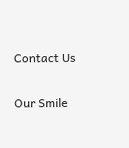Contact Us

Our Smile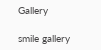Gallery

smile gallery